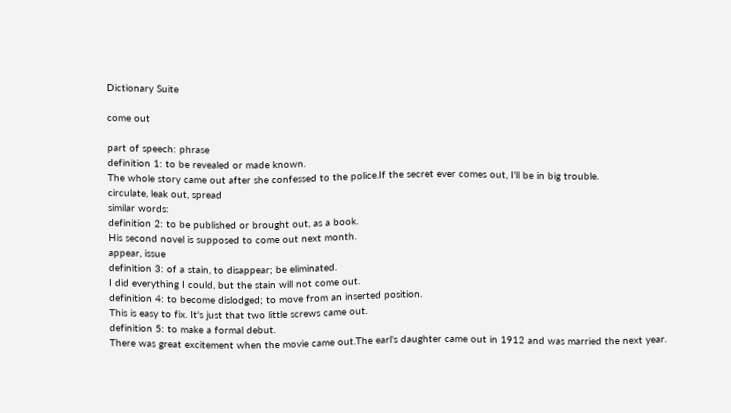Dictionary Suite

come out

part of speech: phrase
definition 1: to be revealed or made known.
The whole story came out after she confessed to the police.If the secret ever comes out, I'll be in big trouble.
circulate, leak out, spread
similar words:
definition 2: to be published or brought out, as a book.
His second novel is supposed to come out next month.
appear, issue
definition 3: of a stain, to disappear; be eliminated.
I did everything I could, but the stain will not come out.
definition 4: to become dislodged; to move from an inserted position.
This is easy to fix. It's just that two little screws came out.
definition 5: to make a formal debut.
There was great excitement when the movie came out.The earl's daughter came out in 1912 and was married the next year.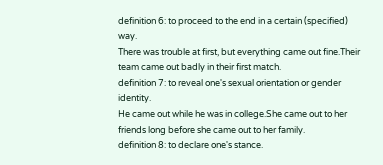definition 6: to proceed to the end in a certain (specified) way.
There was trouble at first, but everything came out fine.Their team came out badly in their first match.
definition 7: to reveal one's sexual orientation or gender identity.
He came out while he was in college.She came out to her friends long before she came out to her family.
definition 8: to declare one's stance.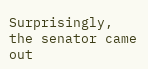Surprisingly, the senator came out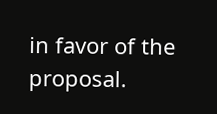in favor of the proposal.